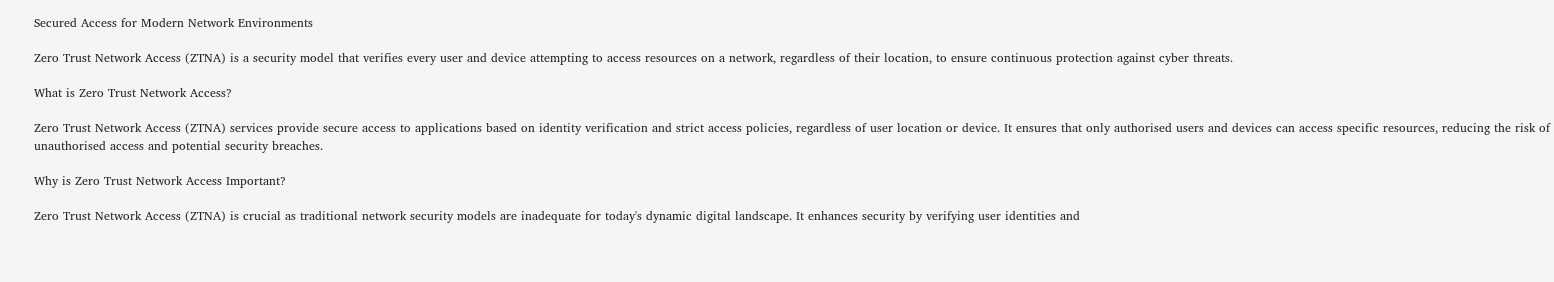Secured Access for Modern Network Environments

Zero Trust Network Access (ZTNA) is a security model that verifies every user and device attempting to access resources on a network, regardless of their location, to ensure continuous protection against cyber threats.

What is Zero Trust Network Access?

Zero Trust Network Access (ZTNA) services provide secure access to applications based on identity verification and strict access policies, regardless of user location or device. It ensures that only authorised users and devices can access specific resources, reducing the risk of unauthorised access and potential security breaches.

Why is Zero Trust Network Access Important?

Zero Trust Network Access (ZTNA) is crucial as traditional network security models are inadequate for today's dynamic digital landscape. It enhances security by verifying user identities and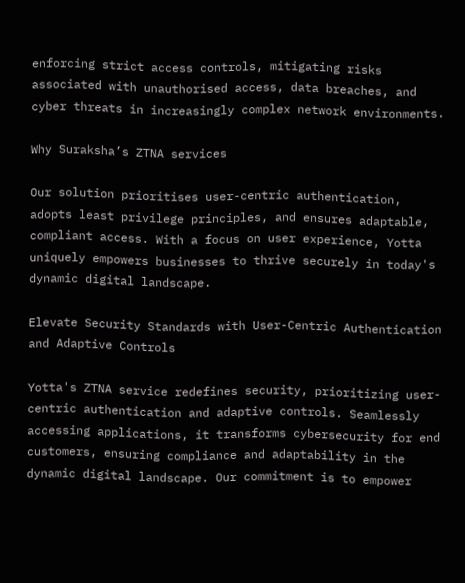enforcing strict access controls, mitigating risks associated with unauthorised access, data breaches, and cyber threats in increasingly complex network environments.

Why Suraksha’s ZTNA services

Our solution prioritises user-centric authentication, adopts least privilege principles, and ensures adaptable, compliant access. With a focus on user experience, Yotta uniquely empowers businesses to thrive securely in today's dynamic digital landscape.

Elevate Security Standards with User-Centric Authentication and Adaptive Controls

Yotta's ZTNA service redefines security, prioritizing user-centric authentication and adaptive controls. Seamlessly accessing applications, it transforms cybersecurity for end customers, ensuring compliance and adaptability in the dynamic digital landscape. Our commitment is to empower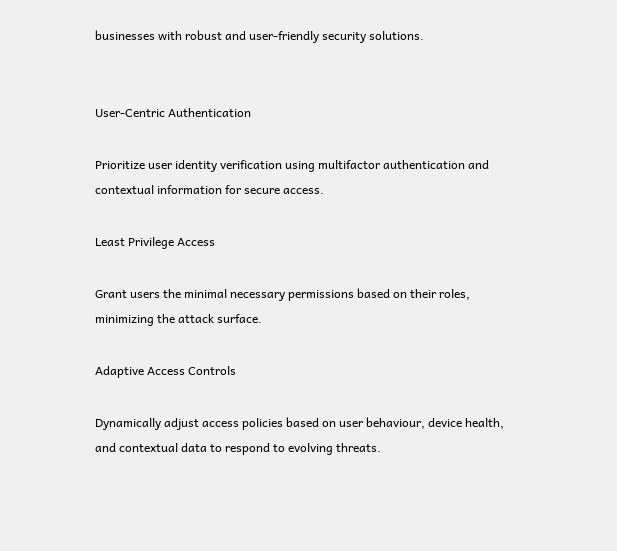businesses with robust and user-friendly security solutions.


User-Centric Authentication

Prioritize user identity verification using multifactor authentication and contextual information for secure access.

Least Privilege Access

Grant users the minimal necessary permissions based on their roles, minimizing the attack surface.

Adaptive Access Controls

Dynamically adjust access policies based on user behaviour, device health, and contextual data to respond to evolving threats.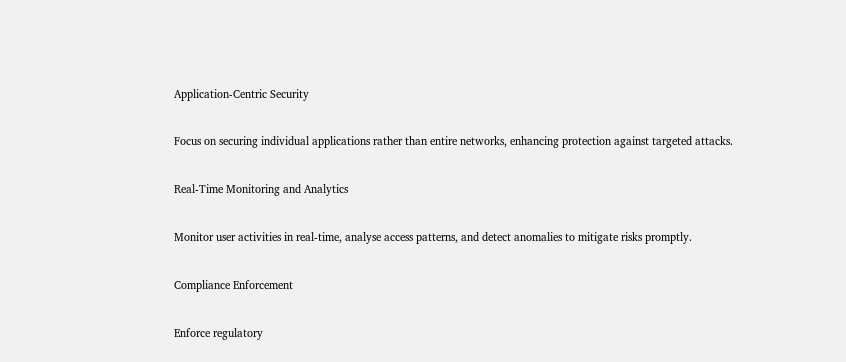Application-Centric Security

Focus on securing individual applications rather than entire networks, enhancing protection against targeted attacks.

Real-Time Monitoring and Analytics

Monitor user activities in real-time, analyse access patterns, and detect anomalies to mitigate risks promptly.

Compliance Enforcement

Enforce regulatory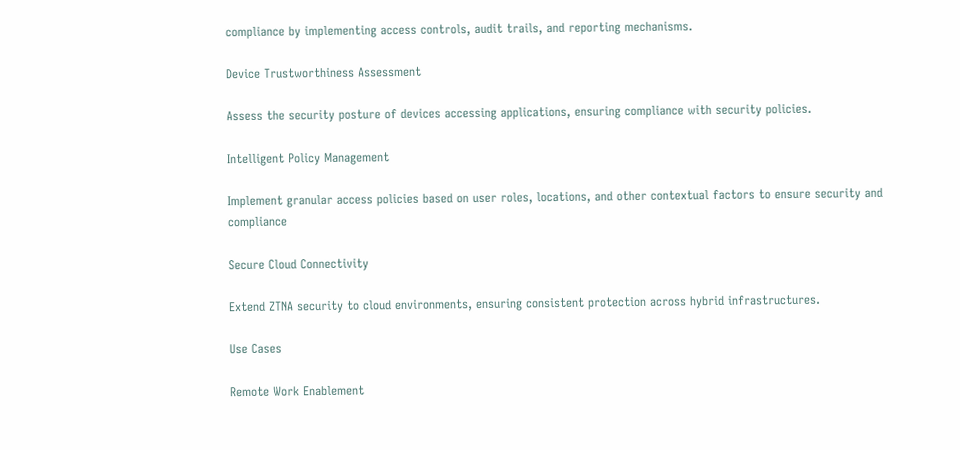compliance by implementing access controls, audit trails, and reporting mechanisms.

Device Trustworthiness Assessment

Assess the security posture of devices accessing applications, ensuring compliance with security policies.

Intelligent Policy Management

Implement granular access policies based on user roles, locations, and other contextual factors to ensure security and compliance

Secure Cloud Connectivity

Extend ZTNA security to cloud environments, ensuring consistent protection across hybrid infrastructures.

Use Cases

Remote Work Enablement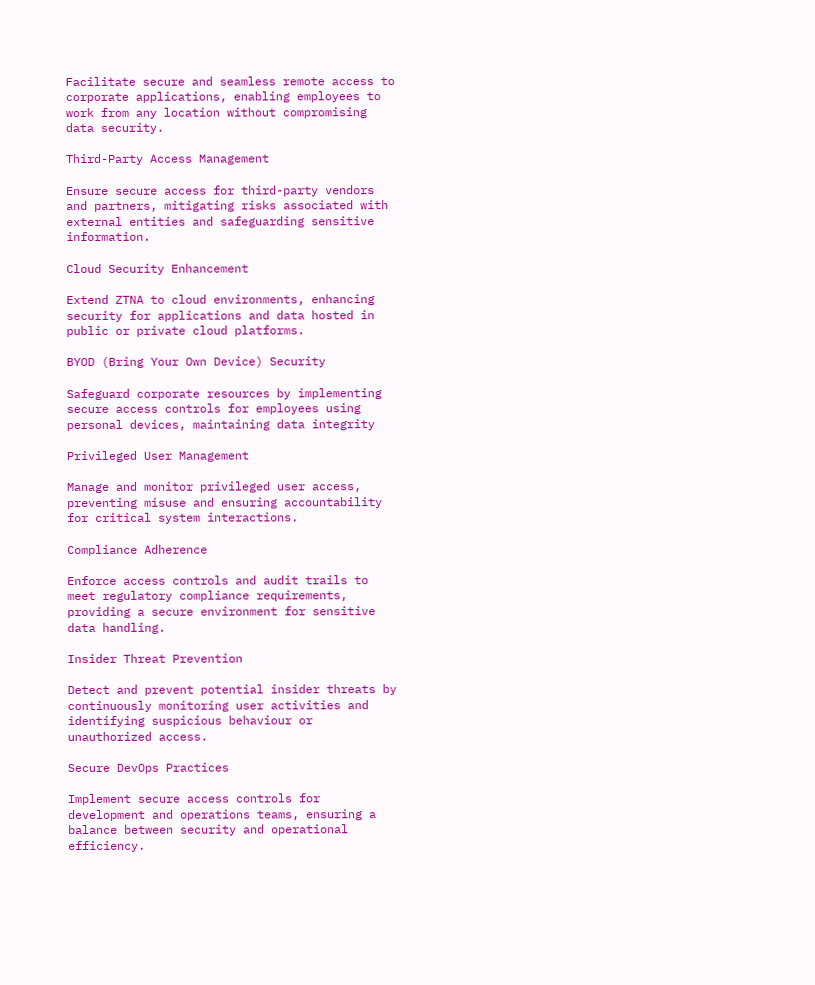Facilitate secure and seamless remote access to corporate applications, enabling employees to work from any location without compromising data security.

Third-Party Access Management

Ensure secure access for third-party vendors and partners, mitigating risks associated with external entities and safeguarding sensitive information.

Cloud Security Enhancement

Extend ZTNA to cloud environments, enhancing security for applications and data hosted in public or private cloud platforms.

BYOD (Bring Your Own Device) Security

Safeguard corporate resources by implementing secure access controls for employees using personal devices, maintaining data integrity

Privileged User Management

Manage and monitor privileged user access, preventing misuse and ensuring accountability for critical system interactions.

Compliance Adherence

Enforce access controls and audit trails to meet regulatory compliance requirements, providing a secure environment for sensitive data handling.

Insider Threat Prevention

Detect and prevent potential insider threats by continuously monitoring user activities and identifying suspicious behaviour or unauthorized access.

Secure DevOps Practices

Implement secure access controls for development and operations teams, ensuring a balance between security and operational efficiency.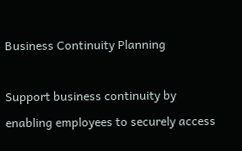Business Continuity Planning

Support business continuity by enabling employees to securely access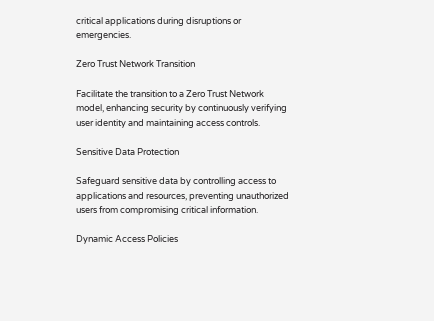critical applications during disruptions or emergencies.

Zero Trust Network Transition

Facilitate the transition to a Zero Trust Network model, enhancing security by continuously verifying user identity and maintaining access controls.

Sensitive Data Protection

Safeguard sensitive data by controlling access to applications and resources, preventing unauthorized users from compromising critical information.

Dynamic Access Policies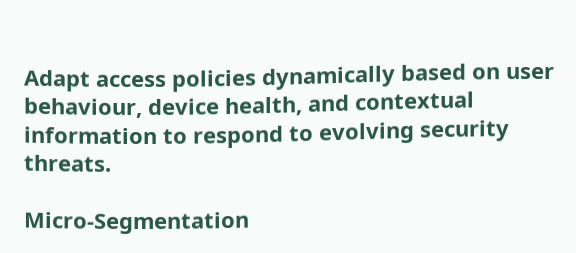Adapt access policies dynamically based on user behaviour, device health, and contextual information to respond to evolving security threats.

Micro-Segmentation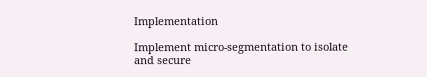Implementation

Implement micro-segmentation to isolate and secure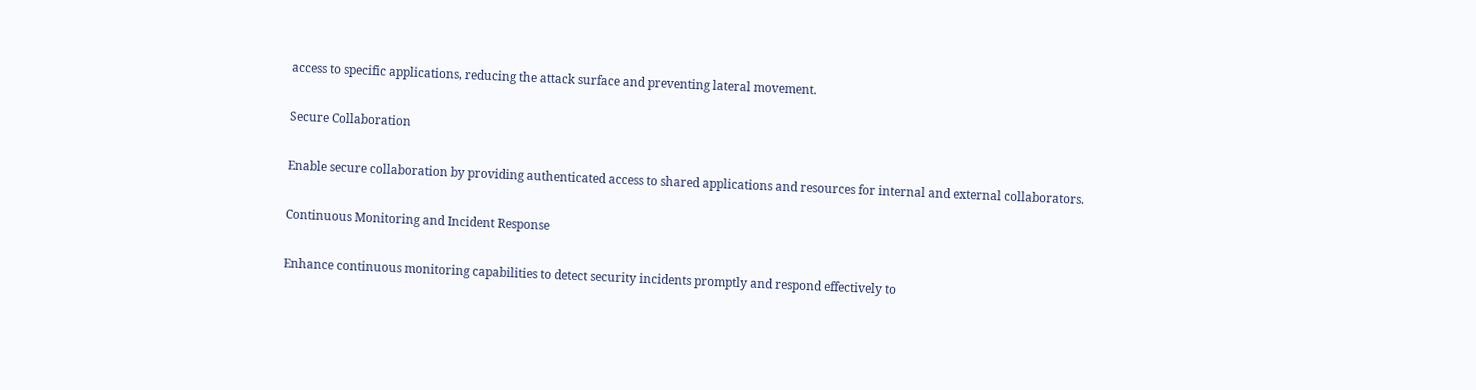access to specific applications, reducing the attack surface and preventing lateral movement.

Secure Collaboration

Enable secure collaboration by providing authenticated access to shared applications and resources for internal and external collaborators.

Continuous Monitoring and Incident Response

Enhance continuous monitoring capabilities to detect security incidents promptly and respond effectively to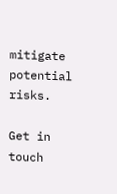mitigate potential risks.

Get in touch